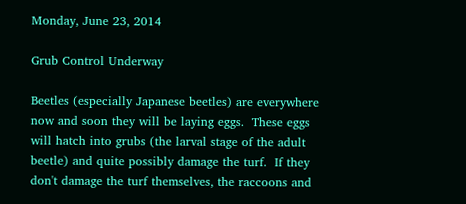Monday, June 23, 2014

Grub Control Underway

Beetles (especially Japanese beetles) are everywhere now and soon they will be laying eggs.  These eggs will hatch into grubs (the larval stage of the adult beetle) and quite possibly damage the turf.  If they don't damage the turf themselves, the raccoons and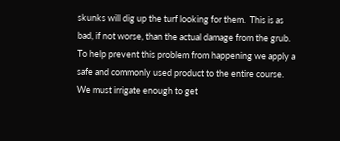skunks will dig up the turf looking for them.  This is as bad, if not worse, than the actual damage from the grub.  To help prevent this problem from happening we apply a safe and commonly used product to the entire course.  We must irrigate enough to get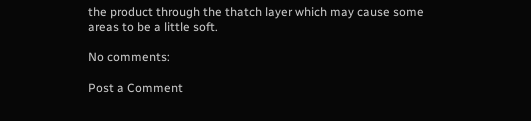the product through the thatch layer which may cause some areas to be a little soft.

No comments:

Post a Comment